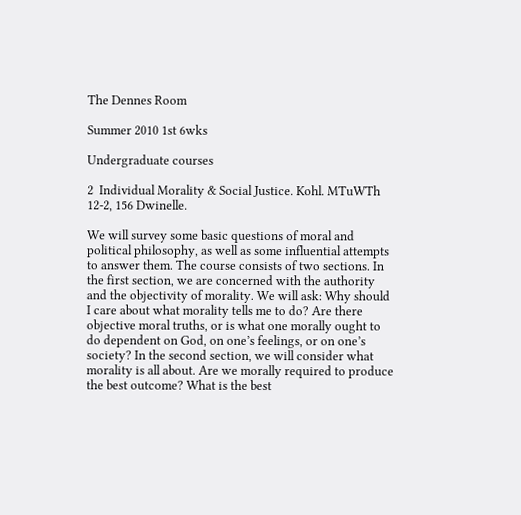The Dennes Room

Summer 2010 1st 6wks

Undergraduate courses

2  Individual Morality & Social Justice. Kohl. MTuWTh 12-2, 156 Dwinelle.

We will survey some basic questions of moral and political philosophy, as well as some influential attempts to answer them. The course consists of two sections. In the first section, we are concerned with the authority and the objectivity of morality. We will ask: Why should I care about what morality tells me to do? Are there objective moral truths, or is what one morally ought to do dependent on God, on one’s feelings, or on one’s society? In the second section, we will consider what morality is all about. Are we morally required to produce the best outcome? What is the best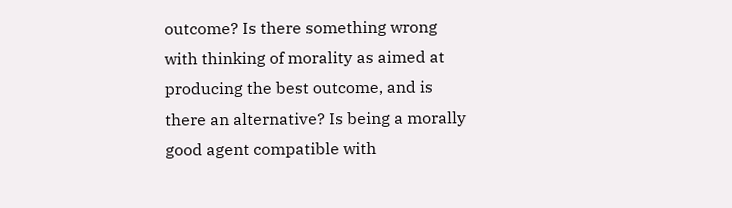outcome? Is there something wrong with thinking of morality as aimed at producing the best outcome, and is there an alternative? Is being a morally good agent compatible with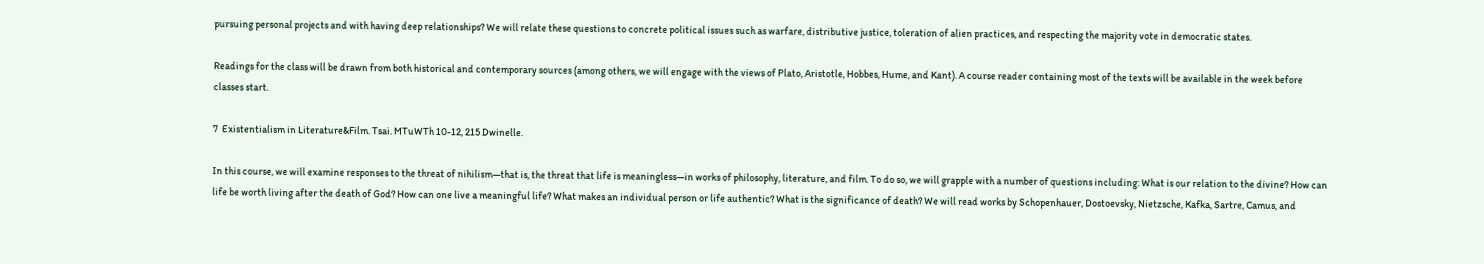pursuing personal projects and with having deep relationships? We will relate these questions to concrete political issues such as warfare, distributive justice, toleration of alien practices, and respecting the majority vote in democratic states.

Readings for the class will be drawn from both historical and contemporary sources (among others, we will engage with the views of Plato, Aristotle, Hobbes, Hume, and Kant). A course reader containing most of the texts will be available in the week before classes start.

7  Existentialism in Literature&Film. Tsai. MTuWTh 10-12, 215 Dwinelle.

In this course, we will examine responses to the threat of nihilism—that is, the threat that life is meaningless—in works of philosophy, literature, and film. To do so, we will grapple with a number of questions including: What is our relation to the divine? How can life be worth living after the death of God? How can one live a meaningful life? What makes an individual person or life authentic? What is the significance of death? We will read works by Schopenhauer, Dostoevsky, Nietzsche, Kafka, Sartre, Camus, and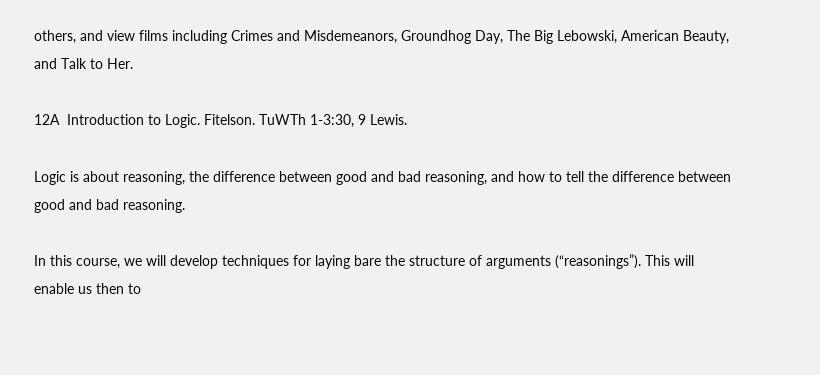others, and view films including Crimes and Misdemeanors, Groundhog Day, The Big Lebowski, American Beauty, and Talk to Her.

12A  Introduction to Logic. Fitelson. TuWTh 1-3:30, 9 Lewis.

Logic is about reasoning, the difference between good and bad reasoning, and how to tell the difference between good and bad reasoning.

In this course, we will develop techniques for laying bare the structure of arguments (“reasonings”). This will enable us then to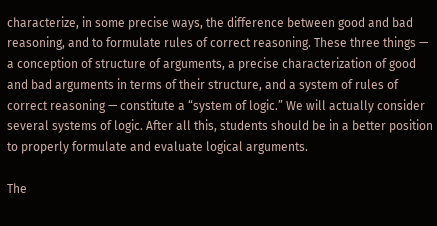characterize, in some precise ways, the difference between good and bad reasoning, and to formulate rules of correct reasoning. These three things — a conception of structure of arguments, a precise characterization of good and bad arguments in terms of their structure, and a system of rules of correct reasoning — constitute a “system of logic.” We will actually consider several systems of logic. After all this, students should be in a better position to properly formulate and evaluate logical arguments.

The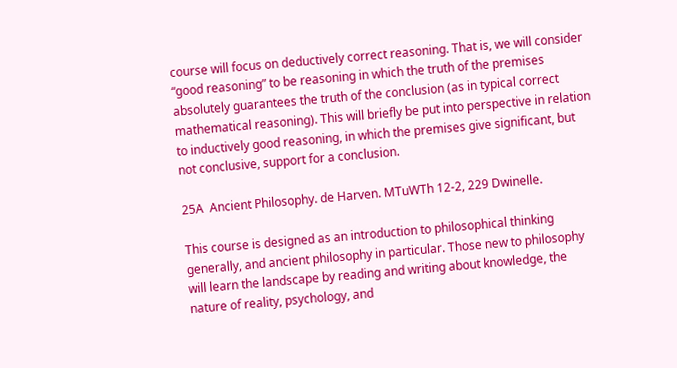course will focus on deductively correct reasoning. That is, we will consider “good reasoning” to be reasoning in which the truth of the premises absolutely guarantees the truth of the conclusion (as in typical correct mathematical reasoning). This will briefly be put into perspective in relation to inductively good reasoning, in which the premises give significant, but not conclusive, support for a conclusion.

25A  Ancient Philosophy. de Harven. MTuWTh 12-2, 229 Dwinelle.

This course is designed as an introduction to philosophical thinking generally, and ancient philosophy in particular. Those new to philosophy will learn the landscape by reading and writing about knowledge, the nature of reality, psychology, and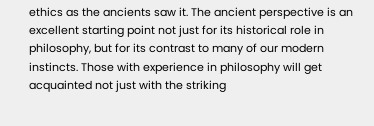ethics as the ancients saw it. The ancient perspective is an excellent starting point not just for its historical role in philosophy, but for its contrast to many of our modern instincts. Those with experience in philosophy will get acquainted not just with the striking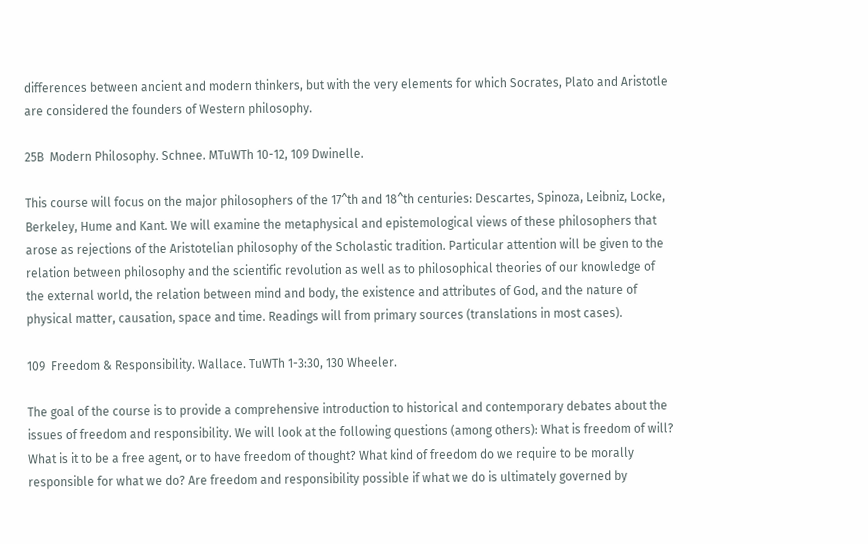differences between ancient and modern thinkers, but with the very elements for which Socrates, Plato and Aristotle are considered the founders of Western philosophy.

25B  Modern Philosophy. Schnee. MTuWTh 10-12, 109 Dwinelle.

This course will focus on the major philosophers of the 17^th and 18^th centuries: Descartes, Spinoza, Leibniz, Locke, Berkeley, Hume and Kant. We will examine the metaphysical and epistemological views of these philosophers that arose as rejections of the Aristotelian philosophy of the Scholastic tradition. Particular attention will be given to the relation between philosophy and the scientific revolution as well as to philosophical theories of our knowledge of the external world, the relation between mind and body, the existence and attributes of God, and the nature of physical matter, causation, space and time. Readings will from primary sources (translations in most cases).

109  Freedom & Responsibility. Wallace. TuWTh 1-3:30, 130 Wheeler.

The goal of the course is to provide a comprehensive introduction to historical and contemporary debates about the issues of freedom and responsibility. We will look at the following questions (among others): What is freedom of will? What is it to be a free agent, or to have freedom of thought? What kind of freedom do we require to be morally responsible for what we do? Are freedom and responsibility possible if what we do is ultimately governed by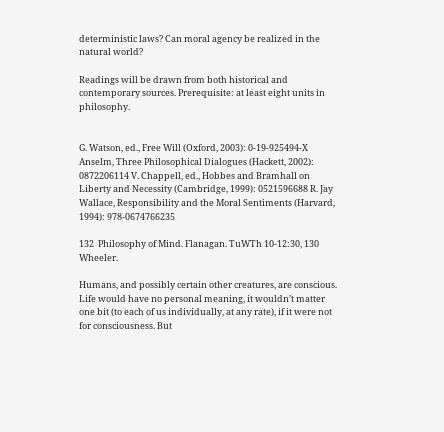deterministic laws? Can moral agency be realized in the natural world?

Readings will be drawn from both historical and contemporary sources. Prerequisite: at least eight units in philosophy.


G. Watson, ed., Free Will (Oxford, 2003): 0-19-925494-X Anselm, Three Philosophical Dialogues (Hackett, 2002): 0872206114 V. Chappell, ed., Hobbes and Bramhall on Liberty and Necessity (Cambridge, 1999): 0521596688 R. Jay Wallace, Responsibility and the Moral Sentiments (Harvard, 1994): 978-0674766235

132  Philosophy of Mind. Flanagan. TuWTh 10-12:30, 130 Wheeler.

Humans, and possibly certain other creatures, are conscious. Life would have no personal meaning, it wouldn’t matter one bit (to each of us individually, at any rate), if it were not for consciousness. But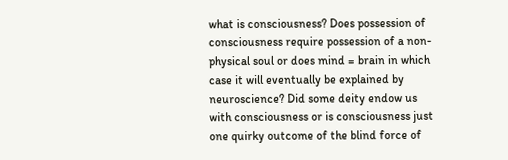what is consciousness? Does possession of consciousness require possession of a non-physical soul or does mind = brain in which case it will eventually be explained by neuroscience? Did some deity endow us with consciousness or is consciousness just one quirky outcome of the blind force of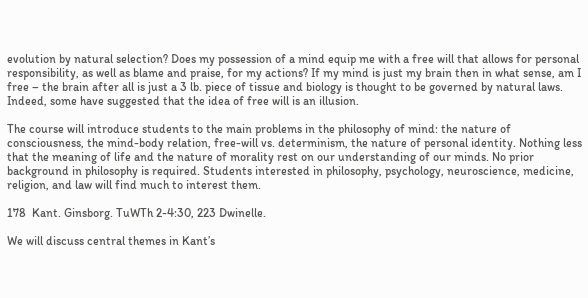evolution by natural selection? Does my possession of a mind equip me with a free will that allows for personal responsibility, as well as blame and praise, for my actions? If my mind is just my brain then in what sense, am I free – the brain after all is just a 3 lb. piece of tissue and biology is thought to be governed by natural laws. Indeed, some have suggested that the idea of free will is an illusion.

The course will introduce students to the main problems in the philosophy of mind: the nature of consciousness, the mind-body relation, free-will vs. determinism, the nature of personal identity. Nothing less that the meaning of life and the nature of morality rest on our understanding of our minds. No prior background in philosophy is required. Students interested in philosophy, psychology, neuroscience, medicine, religion, and law will find much to interest them.

178  Kant. Ginsborg. TuWTh 2-4:30, 223 Dwinelle.

We will discuss central themes in Kant’s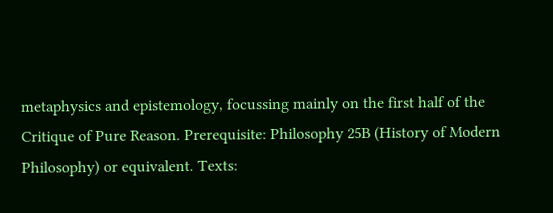metaphysics and epistemology, focussing mainly on the first half of the Critique of Pure Reason. Prerequisite: Philosophy 25B (History of Modern Philosophy) or equivalent. Texts: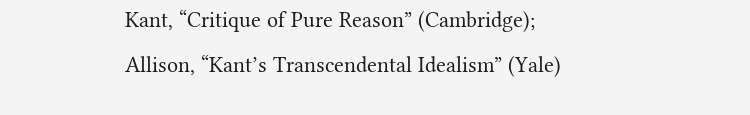Kant, “Critique of Pure Reason” (Cambridge); Allison, “Kant’s Transcendental Idealism” (Yale)